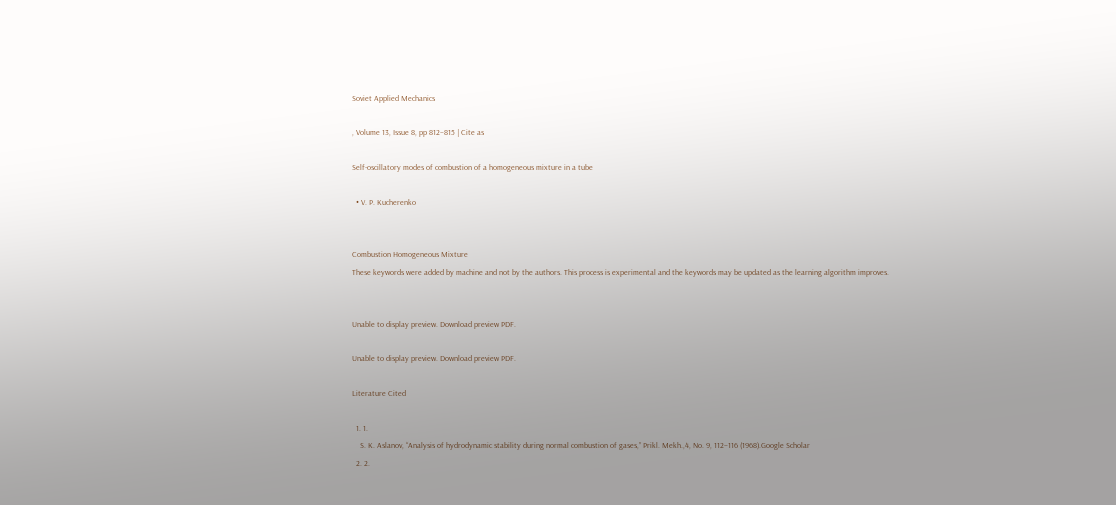Soviet Applied Mechanics

, Volume 13, Issue 8, pp 812–815 | Cite as

Self-oscillatory modes of combustion of a homogeneous mixture in a tube

  • V. P. Kucherenko


Combustion Homogeneous Mixture
These keywords were added by machine and not by the authors. This process is experimental and the keywords may be updated as the learning algorithm improves.


Unable to display preview. Download preview PDF.

Unable to display preview. Download preview PDF.

Literature Cited

  1. 1.
    S. K. Aslanov, “Analysis of hydrodynamic stability during normal combustion of gases,” Prikl. Mekh.,4, No. 9, 112–116 (1968).Google Scholar
  2. 2.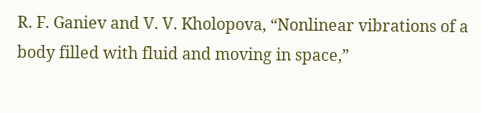R. F. Ganiev and V. V. Kholopova, “Nonlinear vibrations of a body filled with fluid and moving in space,”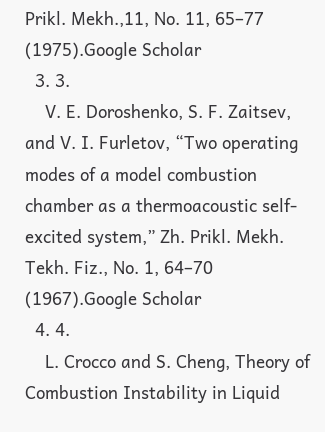Prikl. Mekh.,11, No. 11, 65–77 (1975).Google Scholar
  3. 3.
    V. E. Doroshenko, S. F. Zaitsev, and V. I. Furletov, “Two operating modes of a model combustion chamber as a thermoacoustic self-excited system,” Zh. Prikl. Mekh. Tekh. Fiz., No. 1, 64–70 (1967).Google Scholar
  4. 4.
    L. Crocco and S. Cheng, Theory of Combustion Instability in Liquid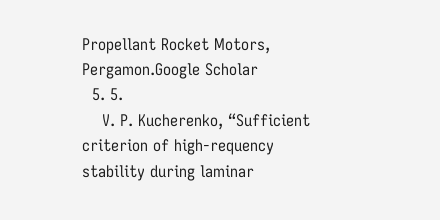Propellant Rocket Motors, Pergamon.Google Scholar
  5. 5.
    V. P. Kucherenko, “Sufficient criterion of high-requency stability during laminar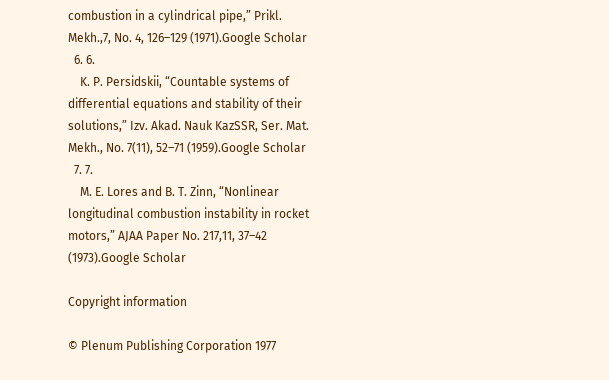combustion in a cylindrical pipe,” Prikl. Mekh.,7, No. 4, 126–129 (1971).Google Scholar
  6. 6.
    K. P. Persidskii, “Countable systems of differential equations and stability of their solutions,” Izv. Akad. Nauk KazSSR, Ser. Mat. Mekh., No. 7(11), 52–71 (1959).Google Scholar
  7. 7.
    M. E. Lores and B. T. Zinn, “Nonlinear longitudinal combustion instability in rocket motors,” AJAA Paper No. 217,11, 37–42 (1973).Google Scholar

Copyright information

© Plenum Publishing Corporation 1977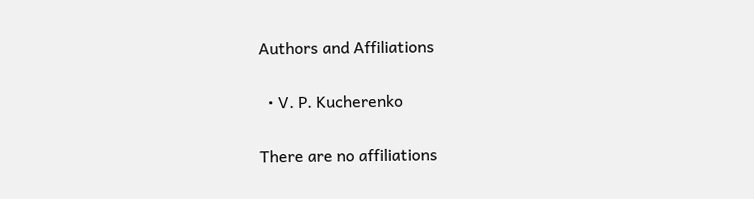Authors and Affiliations

  • V. P. Kucherenko

There are no affiliations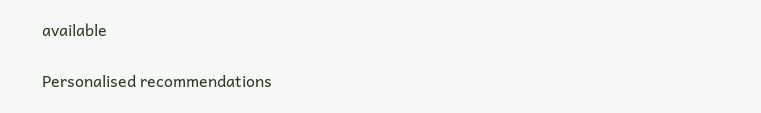available

Personalised recommendations